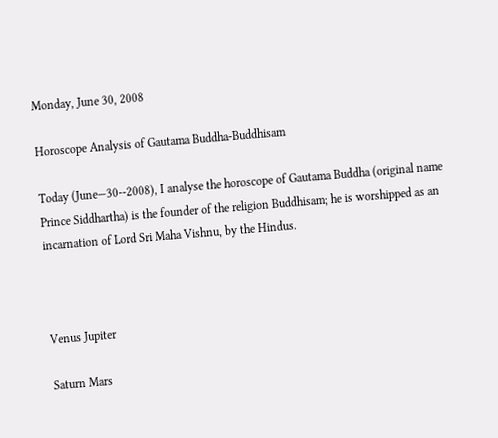Monday, June 30, 2008

Horoscope Analysis of Gautama Buddha-Buddhisam

Today (June—30--2008), I analyse the horoscope of Gautama Buddha (original name Prince Siddhartha) is the founder of the religion Buddhisam; he is worshipped as an incarnation of Lord Sri Maha Vishnu, by the Hindus.



Venus Jupiter

Saturn Mars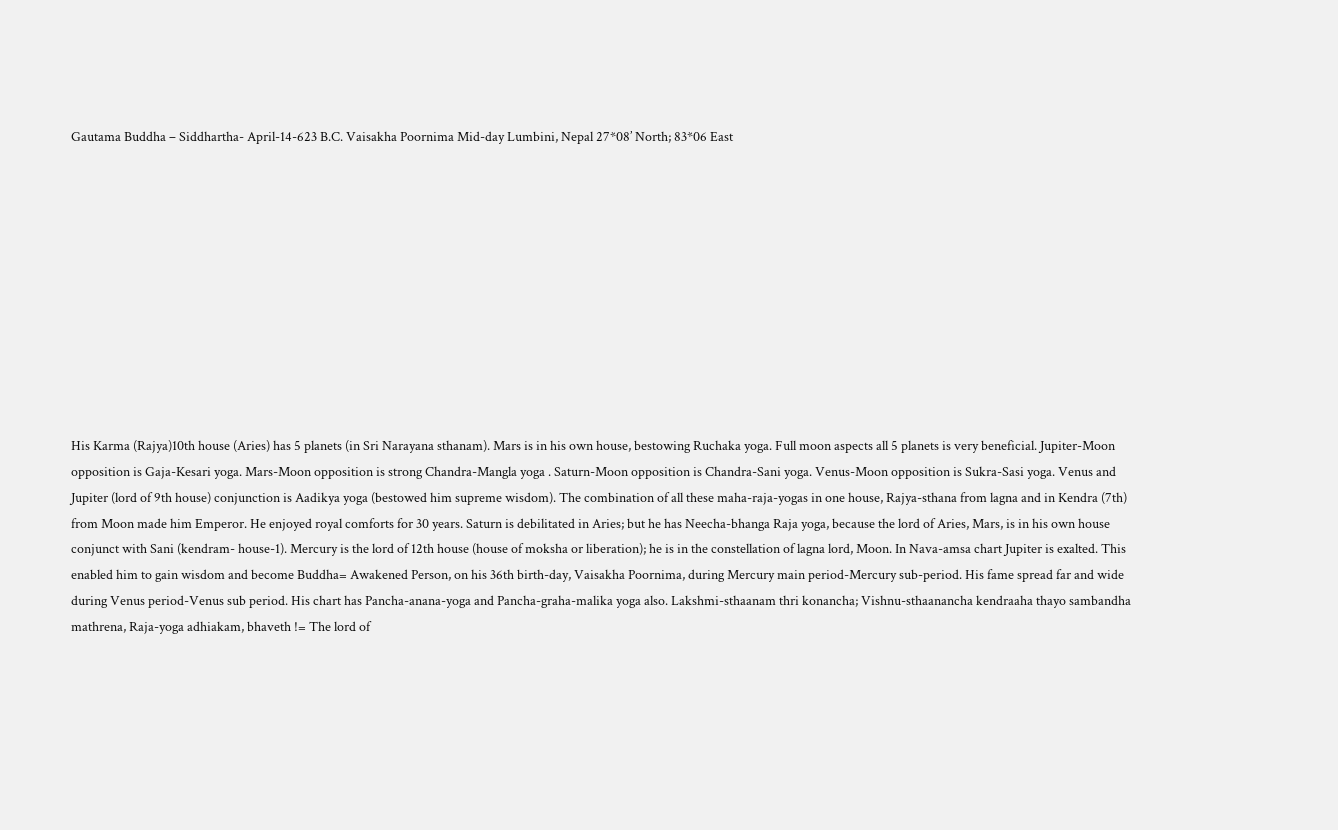Gautama Buddha – Siddhartha- April-14-623 B.C. Vaisakha Poornima Mid-day Lumbini, Nepal 27*08’ North; 83*06 East











His Karma (Rajya)10th house (Aries) has 5 planets (in Sri Narayana sthanam). Mars is in his own house, bestowing Ruchaka yoga. Full moon aspects all 5 planets is very beneficial. Jupiter-Moon opposition is Gaja-Kesari yoga. Mars-Moon opposition is strong Chandra-Mangla yoga . Saturn-Moon opposition is Chandra-Sani yoga. Venus-Moon opposition is Sukra-Sasi yoga. Venus and Jupiter (lord of 9th house) conjunction is Aadikya yoga (bestowed him supreme wisdom). The combination of all these maha-raja-yogas in one house, Rajya-sthana from lagna and in Kendra (7th) from Moon made him Emperor. He enjoyed royal comforts for 30 years. Saturn is debilitated in Aries; but he has Neecha-bhanga Raja yoga, because the lord of Aries, Mars, is in his own house conjunct with Sani (kendram- house-1). Mercury is the lord of 12th house (house of moksha or liberation); he is in the constellation of lagna lord, Moon. In Nava-amsa chart Jupiter is exalted. This enabled him to gain wisdom and become Buddha= Awakened Person, on his 36th birth-day, Vaisakha Poornima, during Mercury main period-Mercury sub-period. His fame spread far and wide during Venus period-Venus sub period. His chart has Pancha-anana-yoga and Pancha-graha-malika yoga also. Lakshmi-sthaanam thri konancha; Vishnu-sthaanancha kendraaha thayo sambandha mathrena, Raja-yoga adhiakam, bhaveth != The lord of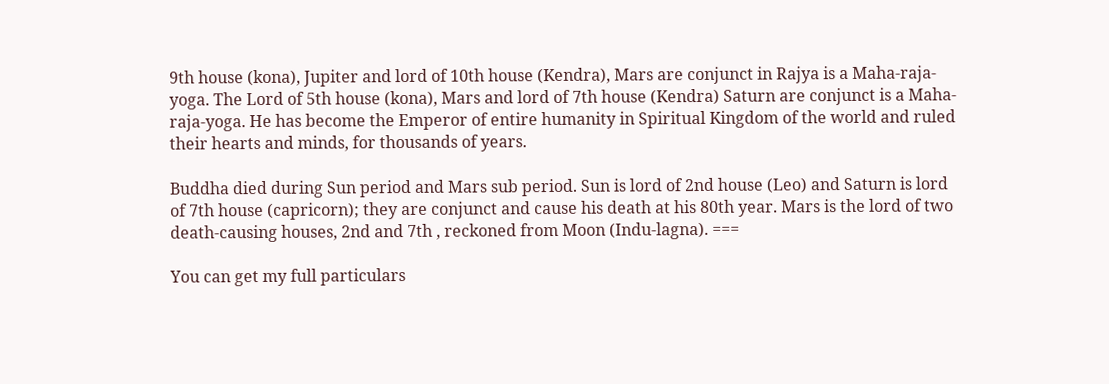9th house (kona), Jupiter and lord of 10th house (Kendra), Mars are conjunct in Rajya is a Maha-raja-yoga. The Lord of 5th house (kona), Mars and lord of 7th house (Kendra) Saturn are conjunct is a Maha-raja-yoga. He has become the Emperor of entire humanity in Spiritual Kingdom of the world and ruled their hearts and minds, for thousands of years.

Buddha died during Sun period and Mars sub period. Sun is lord of 2nd house (Leo) and Saturn is lord of 7th house (capricorn); they are conjunct and cause his death at his 80th year. Mars is the lord of two death-causing houses, 2nd and 7th , reckoned from Moon (Indu-lagna). ===

You can get my full particulars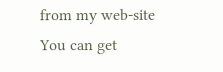from my web-site You can get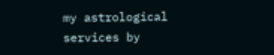my astrological services by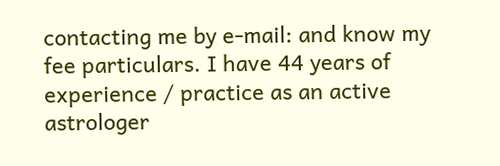contacting me by e-mail: and know my fee particulars. I have 44 years of experience / practice as an active astrologer